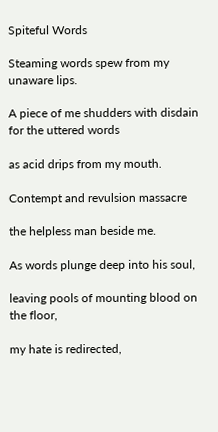Spiteful Words

Steaming words spew from my unaware lips.

A piece of me shudders with disdain for the uttered words

as acid drips from my mouth.

Contempt and revulsion massacre

the helpless man beside me.

As words plunge deep into his soul,

leaving pools of mounting blood on the floor,

my hate is redirected,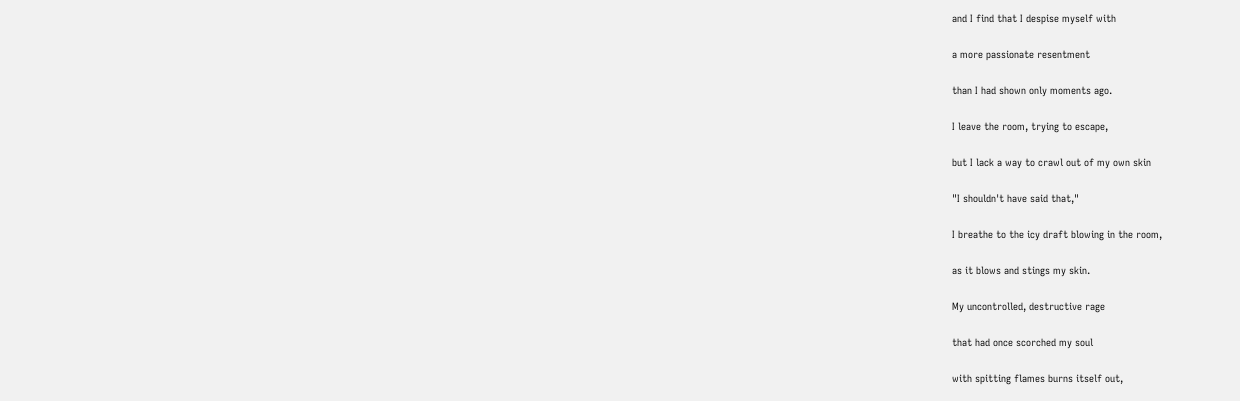and I find that I despise myself with

a more passionate resentment

than I had shown only moments ago.

I leave the room, trying to escape,

but I lack a way to crawl out of my own skin

"I shouldn't have said that,"

I breathe to the icy draft blowing in the room,

as it blows and stings my skin.

My uncontrolled, destructive rage

that had once scorched my soul

with spitting flames burns itself out,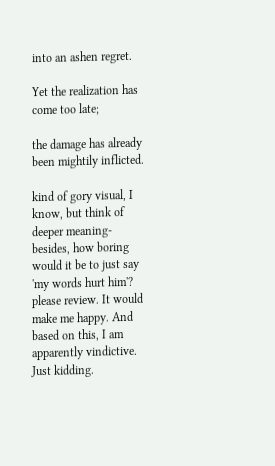into an ashen regret.

Yet the realization has come too late;

the damage has already been mightily inflicted.

kind of gory visual, I know, but think of deeper meaning- besides, how boring would it be to just say 'my words hurt him'? please review. It would make me happy. And based on this, I am apparently vindictive. Just kidding.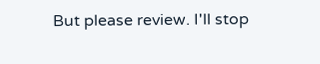But please review. I'll stop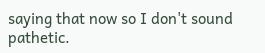saying that now so I don't sound pathetic.